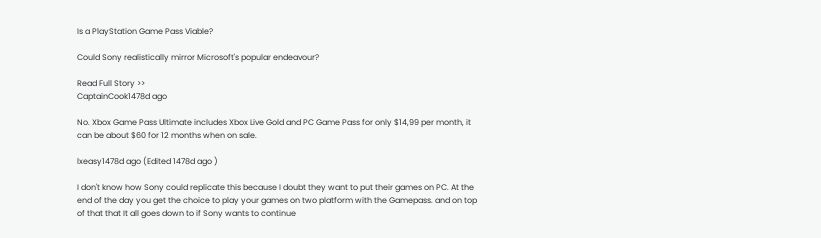Is a PlayStation Game Pass Viable?

Could Sony realistically mirror Microsoft's popular endeavour?

Read Full Story >>
CaptainCook1478d ago

No. Xbox Game Pass Ultimate includes Xbox Live Gold and PC Game Pass for only $14,99 per month, it can be about $60 for 12 months when on sale.

lxeasy1478d ago (Edited 1478d ago )

I don't know how Sony could replicate this because I doubt they want to put their games on PC. At the end of the day you get the choice to play your games on two platform with the Gamepass. and on top of that that It all goes down to if Sony wants to continue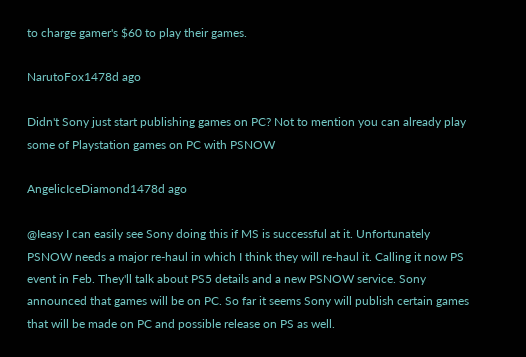to charge gamer's $60 to play their games.

NarutoFox1478d ago

Didn't Sony just start publishing games on PC? Not to mention you can already play some of Playstation games on PC with PSNOW

AngelicIceDiamond1478d ago

@Ieasy I can easily see Sony doing this if MS is successful at it. Unfortunately PSNOW needs a major re-haul in which I think they will re-haul it. Calling it now PS event in Feb. They'll talk about PS5 details and a new PSNOW service. Sony announced that games will be on PC. So far it seems Sony will publish certain games that will be made on PC and possible release on PS as well.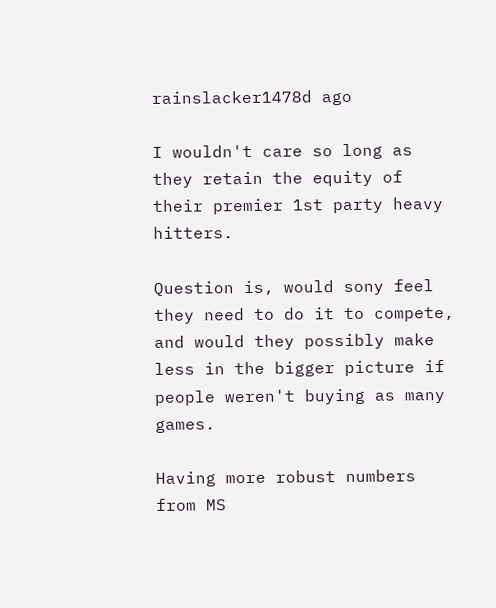rainslacker1478d ago

I wouldn't care so long as they retain the equity of their premier 1st party heavy hitters.

Question is, would sony feel they need to do it to compete, and would they possibly make less in the bigger picture if people weren't buying as many games.

Having more robust numbers from MS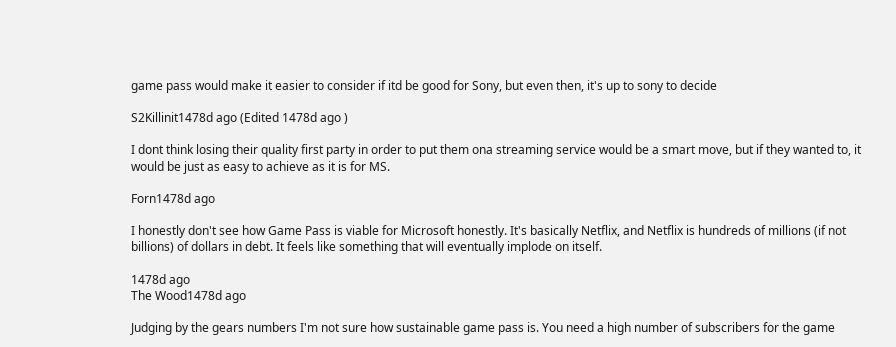game pass would make it easier to consider if itd be good for Sony, but even then, it's up to sony to decide

S2Killinit1478d ago (Edited 1478d ago )

I dont think losing their quality first party in order to put them ona streaming service would be a smart move, but if they wanted to, it would be just as easy to achieve as it is for MS.

Forn1478d ago

I honestly don't see how Game Pass is viable for Microsoft honestly. It's basically Netflix, and Netflix is hundreds of millions (if not billions) of dollars in debt. It feels like something that will eventually implode on itself.

1478d ago
The Wood1478d ago

Judging by the gears numbers I'm not sure how sustainable game pass is. You need a high number of subscribers for the game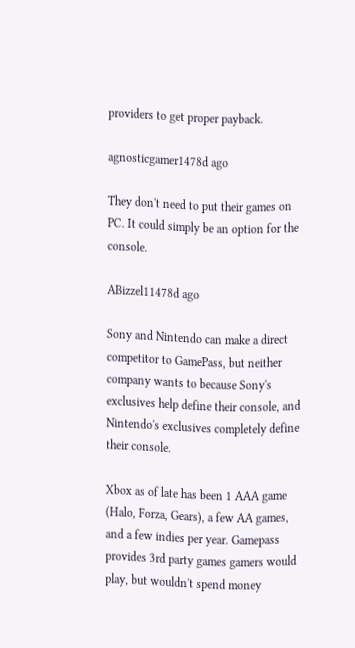providers to get proper payback.

agnosticgamer1478d ago

They don't need to put their games on PC. It could simply be an option for the console.

ABizzel11478d ago

Sony and Nintendo can make a direct competitor to GamePass, but neither company wants to because Sony's exclusives help define their console, and Nintendo's exclusives completely define their console.

Xbox as of late has been 1 AAA game (Halo, Forza, Gears), a few AA games, and a few indies per year. Gamepass provides 3rd party games gamers would play, but wouldn't spend money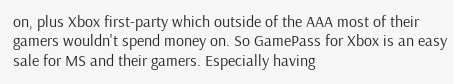on, plus Xbox first-party which outside of the AAA most of their gamers wouldn't spend money on. So GamePass for Xbox is an easy sale for MS and their gamers. Especially having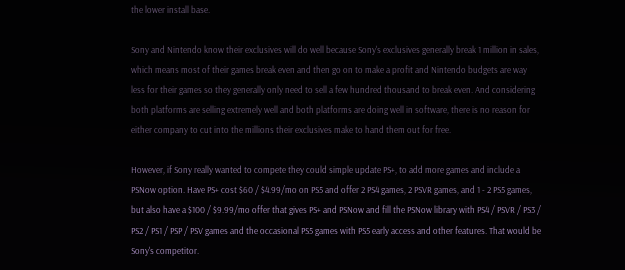the lower install base.

Sony and Nintendo know their exclusives will do well because Sony's exclusives generally break 1 million in sales, which means most of their games break even and then go on to make a profit and Nintendo budgets are way less for their games so they generally only need to sell a few hundred thousand to break even. And considering both platforms are selling extremely well and both platforms are doing well in software, there is no reason for either company to cut into the millions their exclusives make to hand them out for free.

However, if Sony really wanted to compete they could simple update PS+, to add more games and include a PSNow option. Have PS+ cost $60 / $4.99/mo on PS5 and offer 2 PS4 games, 2 PSVR games, and 1 - 2 PS5 games, but also have a $100 / $9.99/mo offer that gives PS+ and PSNow and fill the PSNow library with PS4 / PSVR / PS3 / PS2 / PS1 / PSP / PSV games and the occasional PS5 games with PS5 early access and other features. That would be Sony's competitor.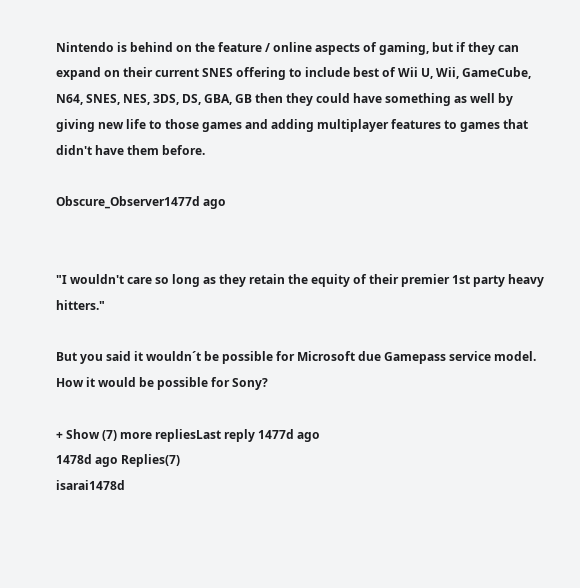Nintendo is behind on the feature / online aspects of gaming, but if they can expand on their current SNES offering to include best of Wii U, Wii, GameCube, N64, SNES, NES, 3DS, DS, GBA, GB then they could have something as well by giving new life to those games and adding multiplayer features to games that didn't have them before.

Obscure_Observer1477d ago


"I wouldn't care so long as they retain the equity of their premier 1st party heavy hitters."

But you said it wouldn´t be possible for Microsoft due Gamepass service model. How it would be possible for Sony?

+ Show (7) more repliesLast reply 1477d ago
1478d ago Replies(7)
isarai1478d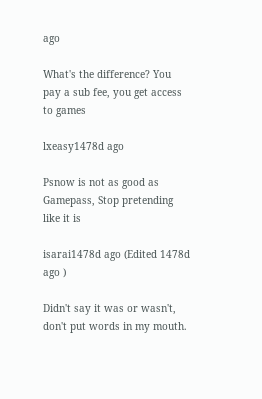ago

What's the difference? You pay a sub fee, you get access to games

lxeasy1478d ago

Psnow is not as good as Gamepass, Stop pretending like it is

isarai1478d ago (Edited 1478d ago )

Didn't say it was or wasn't, don't put words in my mouth.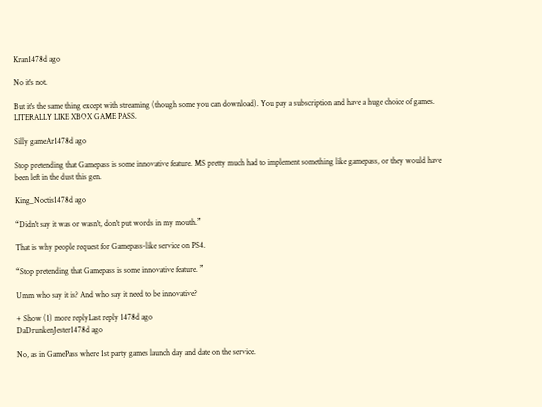Kran1478d ago

No it's not.

But it's the same thing except with streaming (though some you can download). You pay a subscription and have a huge choice of games. LITERALLY LIKE XBOX GAME PASS.

Silly gameAr1478d ago

Stop pretending that Gamepass is some innovative feature. MS pretty much had to implement something like gamepass, or they would have been left in the dust this gen.

King_Noctis1478d ago

“Didn't say it was or wasn't, don't put words in my mouth.”

That is why people request for Gamepass-like service on PS4.

“Stop pretending that Gamepass is some innovative feature. ”

Umm who say it is? And who say it need to be innovative?

+ Show (1) more replyLast reply 1478d ago
DaDrunkenJester1478d ago

No, as in GamePass where 1st party games launch day and date on the service.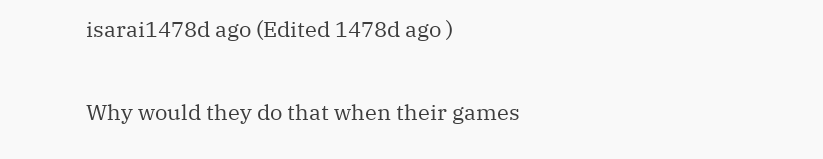isarai1478d ago (Edited 1478d ago )

Why would they do that when their games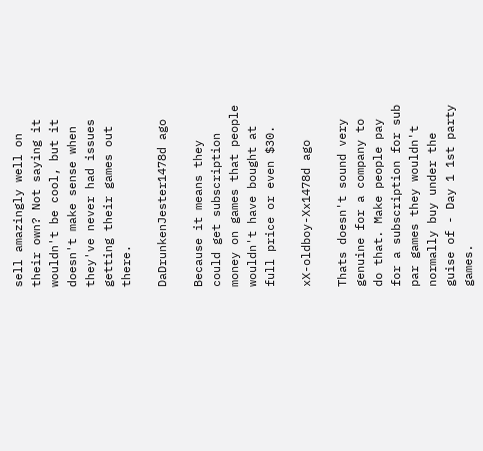sell amazingly well on their own? Not saying it wouldn't be cool, but it doesn't make sense when they've never had issues getting their games out there.

DaDrunkenJester1478d ago

Because it means they could get subscription money on games that people wouldn't have bought at full price or even $30.

xX-oldboy-Xx1478d ago

Thats doesn't sound very genuine for a company to do that. Make people pay for a subscription for sub par games they wouldn't normally buy under the guise of - Day 1 1st party games.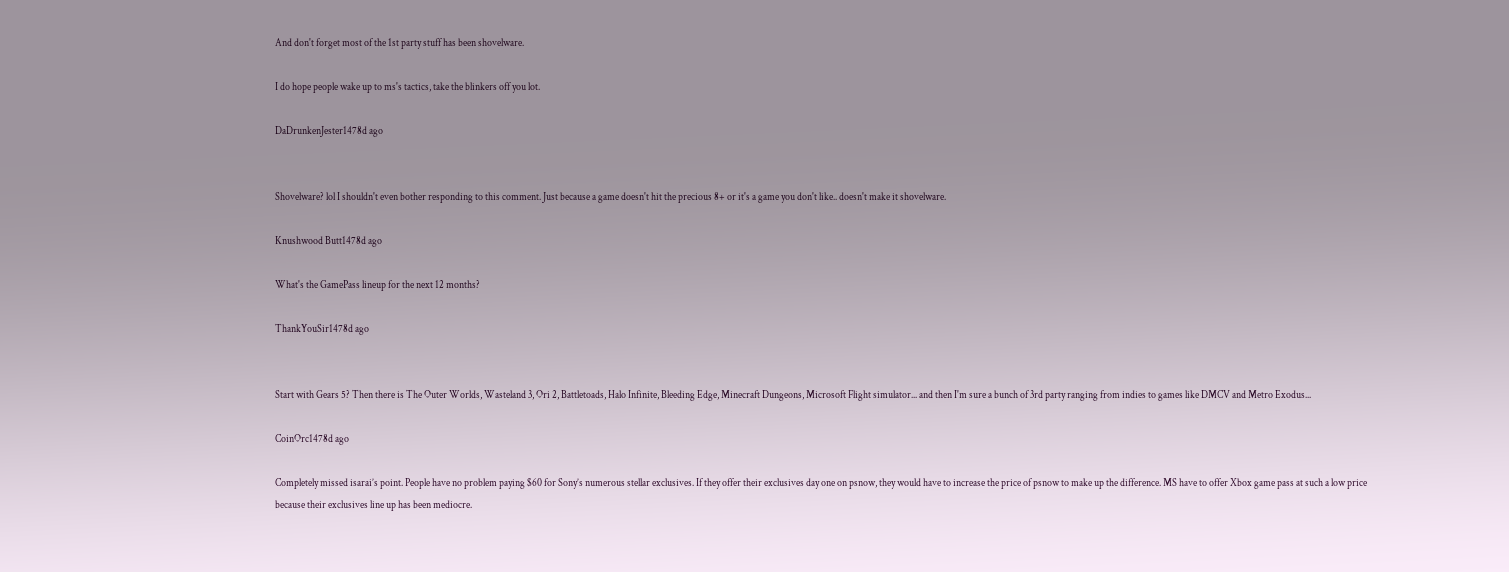And don't forget most of the 1st party stuff has been shovelware.

I do hope people wake up to ms's tactics, take the blinkers off you lot.

DaDrunkenJester1478d ago


Shovelware? lol I shouldn't even bother responding to this comment. Just because a game doesn't hit the precious 8+ or it's a game you don't like.. doesn't make it shovelware.

Knushwood Butt1478d ago

What's the GamePass lineup for the next 12 months?

ThankYouSir1478d ago


Start with Gears 5? Then there is The Outer Worlds, Wasteland 3, Ori 2, Battletoads, Halo Infinite, Bleeding Edge, Minecraft Dungeons, Microsoft Flight simulator... and then I'm sure a bunch of 3rd party ranging from indies to games like DMCV and Metro Exodus...

CoinOrc1478d ago

Completely missed isarai’s point. People have no problem paying $60 for Sony’s numerous stellar exclusives. If they offer their exclusives day one on psnow, they would have to increase the price of psnow to make up the difference. MS have to offer Xbox game pass at such a low price because their exclusives line up has been mediocre.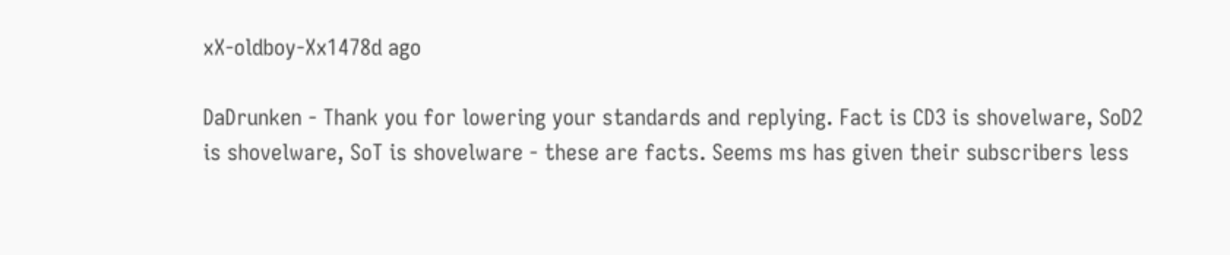xX-oldboy-Xx1478d ago

DaDrunken - Thank you for lowering your standards and replying. Fact is CD3 is shovelware, SoD2 is shovelware, SoT is shovelware - these are facts. Seems ms has given their subscribers less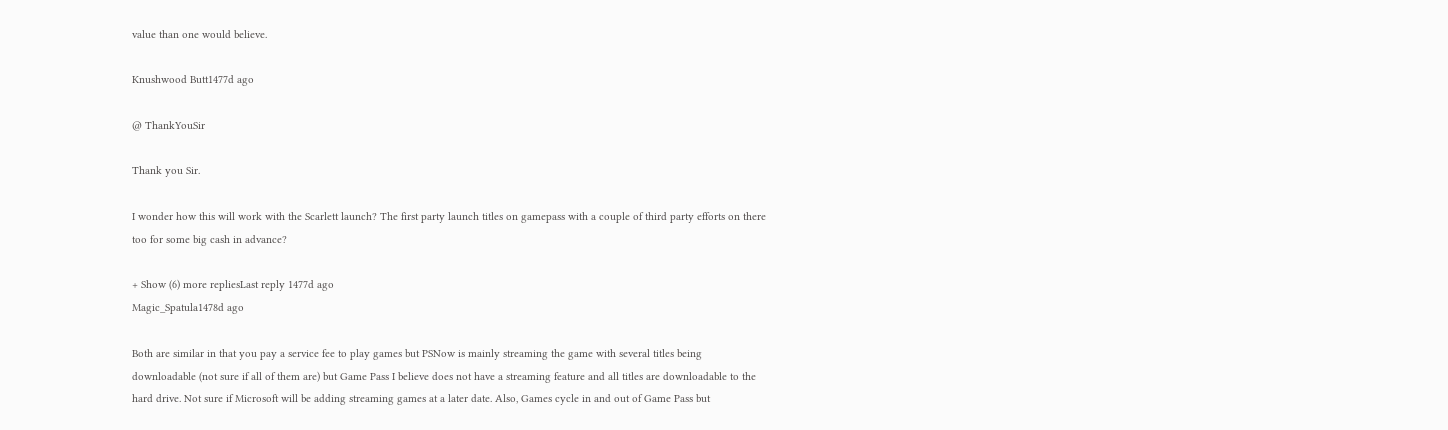value than one would believe.

Knushwood Butt1477d ago

@ ThankYouSir

Thank you Sir.

I wonder how this will work with the Scarlett launch? The first party launch titles on gamepass with a couple of third party efforts on there too for some big cash in advance?

+ Show (6) more repliesLast reply 1477d ago
Magic_Spatula1478d ago

Both are similar in that you pay a service fee to play games but PSNow is mainly streaming the game with several titles being downloadable (not sure if all of them are) but Game Pass I believe does not have a streaming feature and all titles are downloadable to the hard drive. Not sure if Microsoft will be adding streaming games at a later date. Also, Games cycle in and out of Game Pass but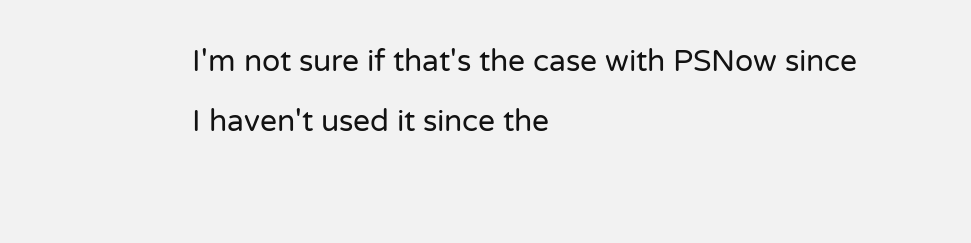I'm not sure if that's the case with PSNow since I haven't used it since the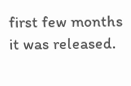first few months it was released.